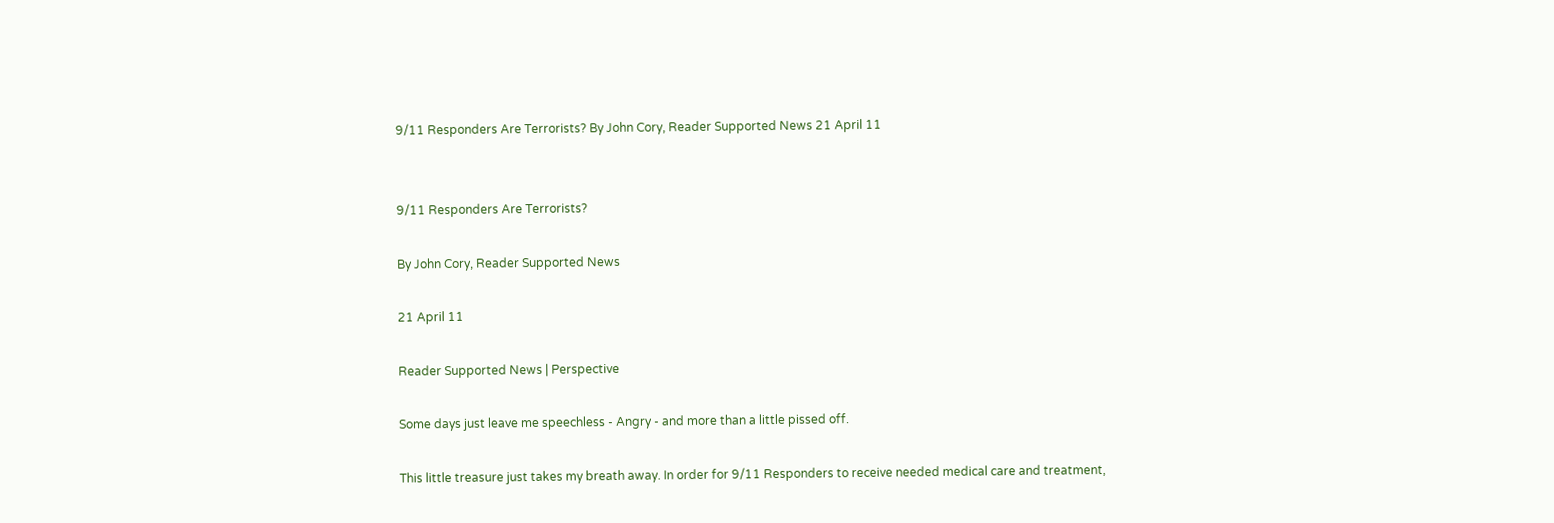9/11 Responders Are Terrorists? By John Cory, Reader Supported News 21 April 11


9/11 Responders Are Terrorists?

By John Cory, Reader Supported News

21 April 11

Reader Supported News | Perspective

Some days just leave me speechless - Angry - and more than a little pissed off.

This little treasure just takes my breath away. In order for 9/11 Responders to receive needed medical care and treatment,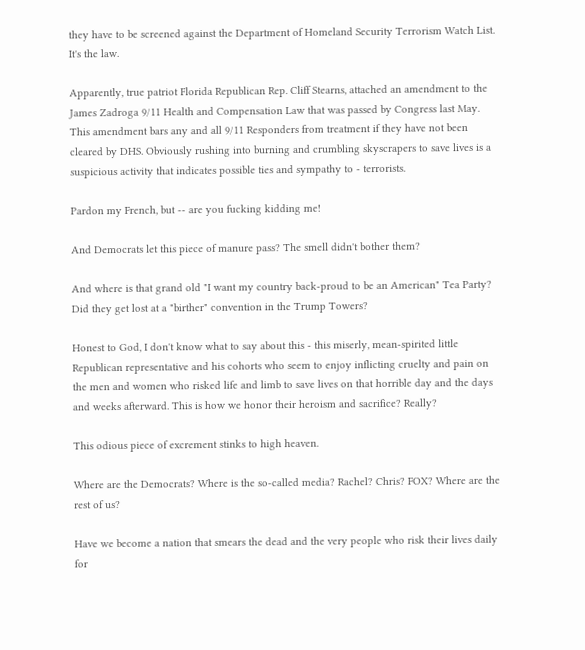they have to be screened against the Department of Homeland Security Terrorism Watch List. It's the law.

Apparently, true patriot Florida Republican Rep. Cliff Stearns, attached an amendment to the James Zadroga 9/11 Health and Compensation Law that was passed by Congress last May. This amendment bars any and all 9/11 Responders from treatment if they have not been cleared by DHS. Obviously rushing into burning and crumbling skyscrapers to save lives is a suspicious activity that indicates possible ties and sympathy to - terrorists.

Pardon my French, but -- are you fucking kidding me!

And Democrats let this piece of manure pass? The smell didn't bother them?

And where is that grand old "I want my country back-proud to be an American" Tea Party? Did they get lost at a "birther" convention in the Trump Towers?

Honest to God, I don't know what to say about this - this miserly, mean-spirited little Republican representative and his cohorts who seem to enjoy inflicting cruelty and pain on the men and women who risked life and limb to save lives on that horrible day and the days and weeks afterward. This is how we honor their heroism and sacrifice? Really?

This odious piece of excrement stinks to high heaven.

Where are the Democrats? Where is the so-called media? Rachel? Chris? FOX? Where are the rest of us?

Have we become a nation that smears the dead and the very people who risk their lives daily for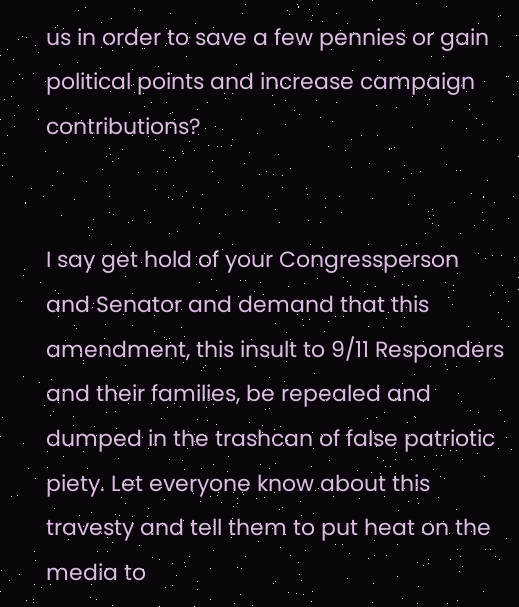us in order to save a few pennies or gain political points and increase campaign contributions?


I say get hold of your Congressperson and Senator and demand that this amendment, this insult to 9/11 Responders and their families, be repealed and dumped in the trashcan of false patriotic piety. Let everyone know about this travesty and tell them to put heat on the media to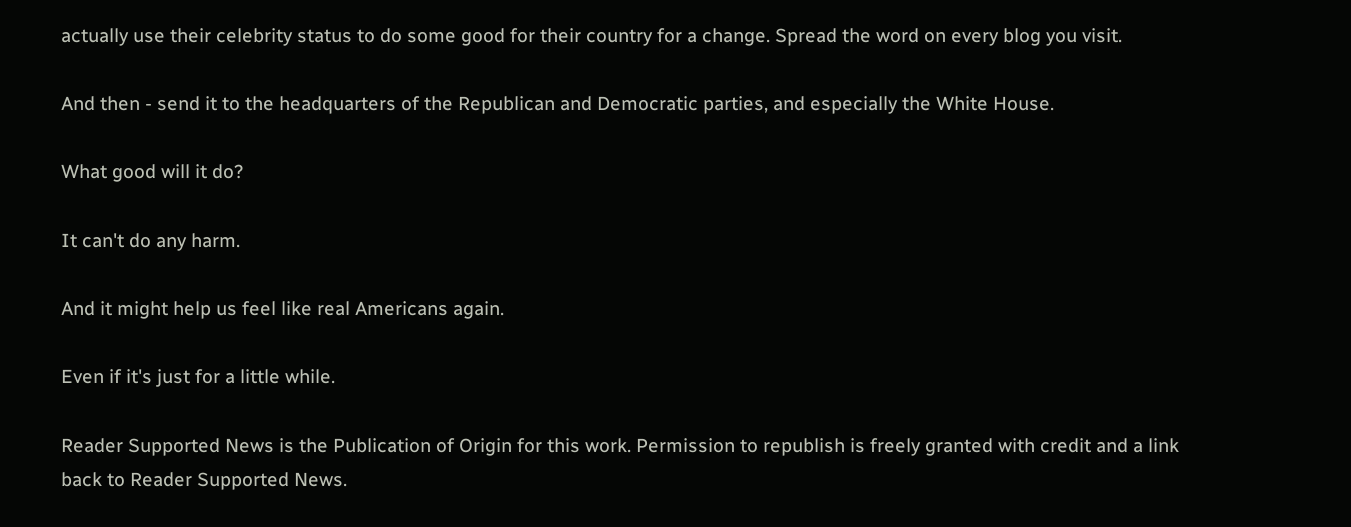actually use their celebrity status to do some good for their country for a change. Spread the word on every blog you visit.

And then - send it to the headquarters of the Republican and Democratic parties, and especially the White House.

What good will it do?

It can't do any harm.

And it might help us feel like real Americans again.

Even if it's just for a little while.

Reader Supported News is the Publication of Origin for this work. Permission to republish is freely granted with credit and a link back to Reader Supported News.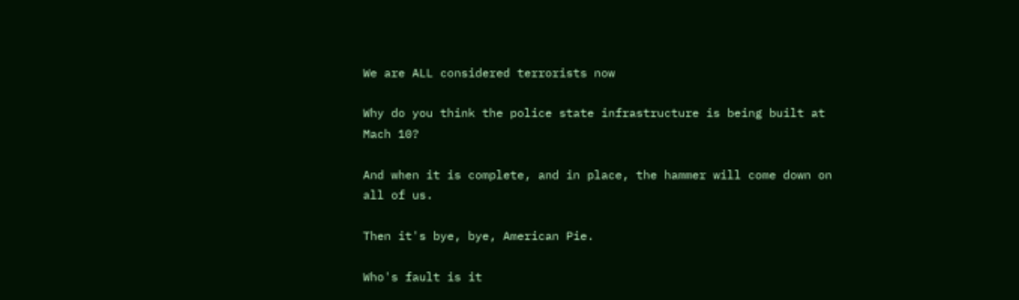We are ALL considered terrorists now

Why do you think the police state infrastructure is being built at Mach 10?

And when it is complete, and in place, the hammer will come down on all of us.

Then it's bye, bye, American Pie.

Who's fault is it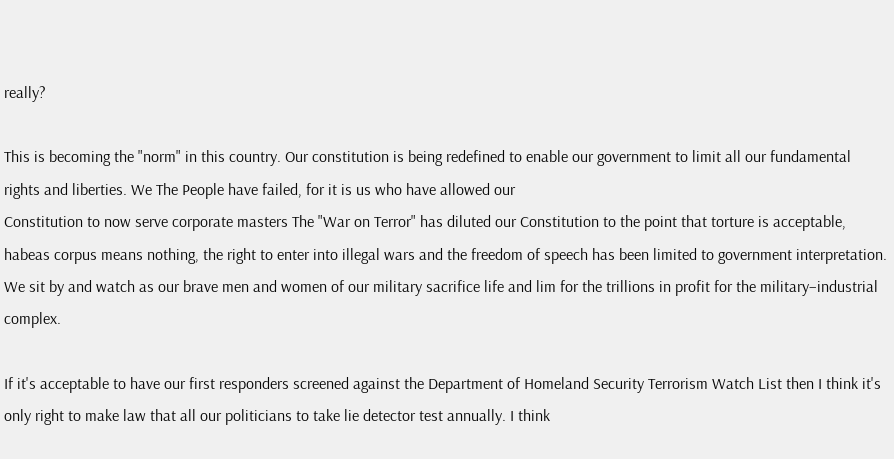really?

This is becoming the "norm" in this country. Our constitution is being redefined to enable our government to limit all our fundamental rights and liberties. We The People have failed, for it is us who have allowed our
Constitution to now serve corporate masters The "War on Terror" has diluted our Constitution to the point that torture is acceptable, habeas corpus means nothing, the right to enter into illegal wars and the freedom of speech has been limited to government interpretation. We sit by and watch as our brave men and women of our military sacrifice life and lim for the trillions in profit for the military–industrial complex.

If it's acceptable to have our first responders screened against the Department of Homeland Security Terrorism Watch List then I think it's only right to make law that all our politicians to take lie detector test annually. I think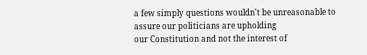a few simply questions wouldn't be unreasonable to assure our politicians are upholding
our Constitution and not the interest of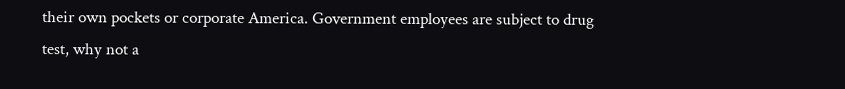their own pockets or corporate America. Government employees are subject to drug test, why not a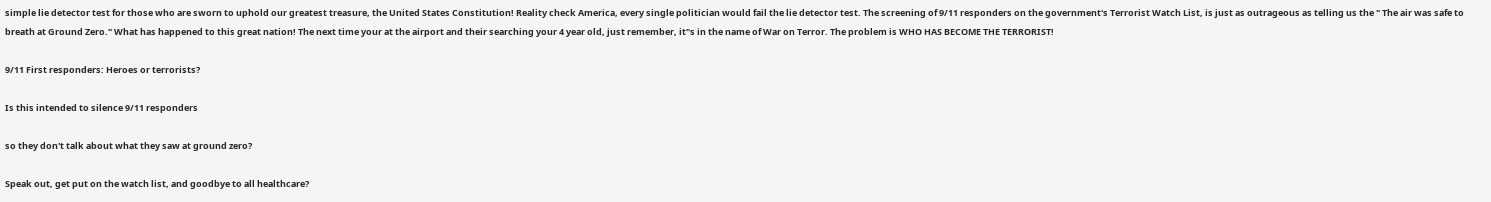simple lie detector test for those who are sworn to uphold our greatest treasure, the United States Constitution! Reality check America, every single politician would fail the lie detector test. The screening of 9/11 responders on the government's Terrorist Watch List, is just as outrageous as telling us the " The air was safe to breath at Ground Zero." What has happened to this great nation! The next time your at the airport and their searching your 4 year old, just remember, it"s in the name of War on Terror. The problem is WHO HAS BECOME THE TERRORIST!

9/11 First responders: Heroes or terrorists?

Is this intended to silence 9/11 responders

so they don't talk about what they saw at ground zero?

Speak out, get put on the watch list, and goodbye to all healthcare?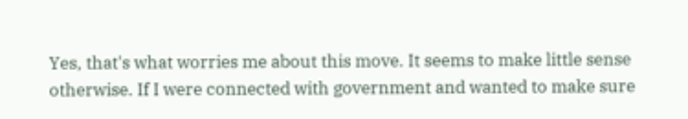Yes, that's what worries me about this move. It seems to make little sense otherwise. If I were connected with government and wanted to make sure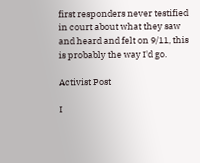first responders never testified in court about what they saw and heard and felt on 9/11, this is probably the way I'd go.

Activist Post

I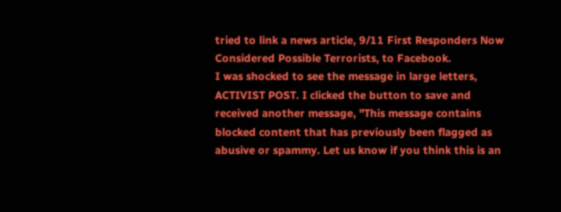tried to link a news article, 9/11 First Responders Now Considered Possible Terrorists, to Facebook.
I was shocked to see the message in large letters, ACTIVIST POST. I clicked the button to save and received another message, "This message contains blocked content that has previously been flagged as abusive or spammy. Let us know if you think this is an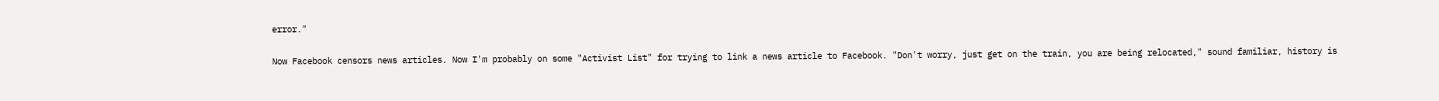error."

Now Facebook censors news articles. Now I'm probably on some "Activist List" for trying to link a news article to Facebook. "Don't worry, just get on the train, you are being relocated," sound familiar, history is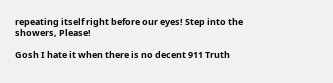repeating itself right before our eyes! Step into the showers, Please!

Gosh I hate it when there is no decent 911 Truth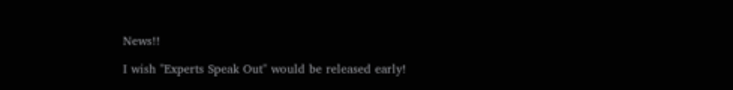News!!

I wish "Experts Speak Out" would be released early!